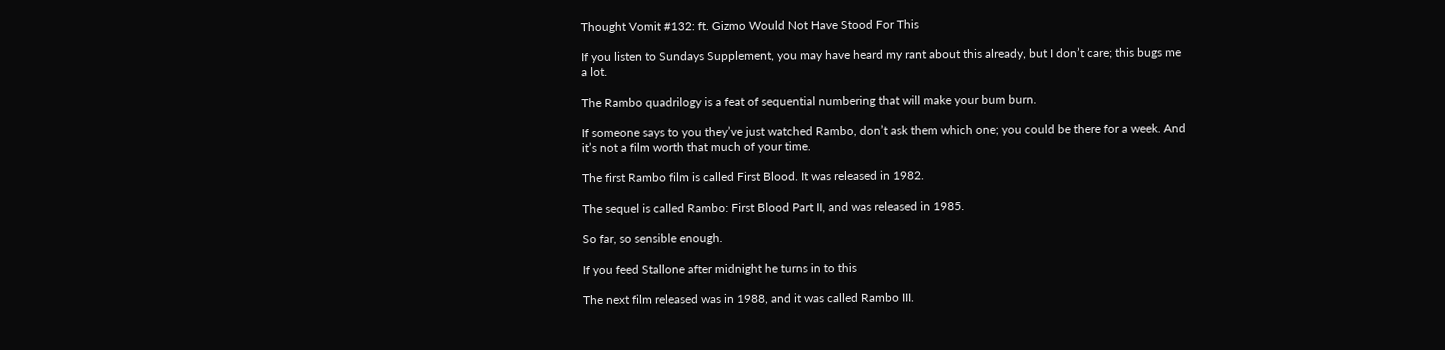Thought Vomit #132: ft. Gizmo Would Not Have Stood For This

If you listen to Sundays Supplement, you may have heard my rant about this already, but I don’t care; this bugs me a lot.

The Rambo quadrilogy is a feat of sequential numbering that will make your bum burn.

If someone says to you they’ve just watched Rambo, don’t ask them which one; you could be there for a week. And it’s not a film worth that much of your time.

The first Rambo film is called First Blood. It was released in 1982.

The sequel is called Rambo: First Blood Part II, and was released in 1985.

So far, so sensible enough.

If you feed Stallone after midnight he turns in to this

The next film released was in 1988, and it was called Rambo III.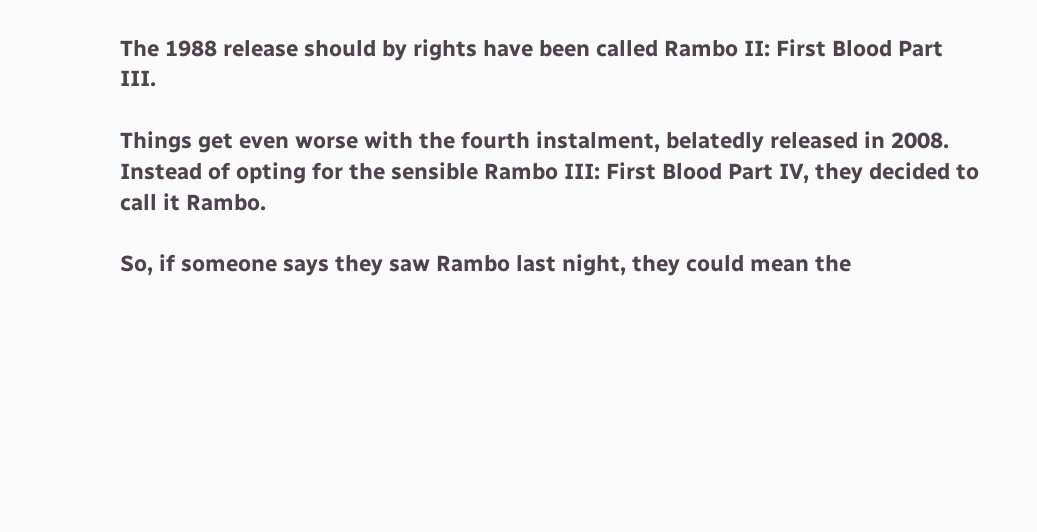The 1988 release should by rights have been called Rambo II: First Blood Part III.

Things get even worse with the fourth instalment, belatedly released in 2008. Instead of opting for the sensible Rambo III: First Blood Part IV, they decided to call it Rambo.

So, if someone says they saw Rambo last night, they could mean the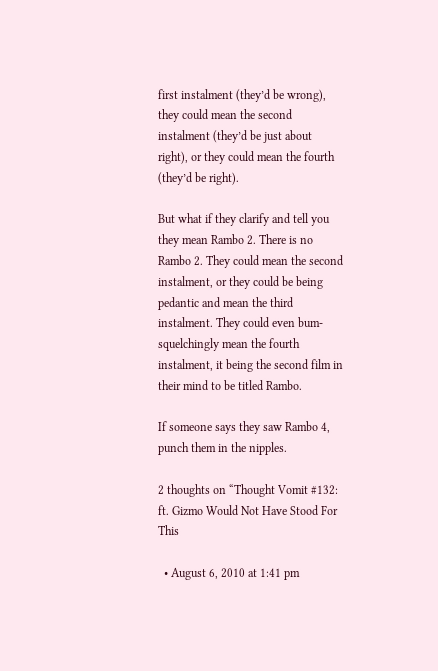first instalment (they’d be wrong), they could mean the second instalment (they’d be just about right), or they could mean the fourth (they’d be right).

But what if they clarify and tell you they mean Rambo 2. There is no Rambo 2. They could mean the second instalment, or they could be being pedantic and mean the third instalment. They could even bum-squelchingly mean the fourth instalment, it being the second film in their mind to be titled Rambo.

If someone says they saw Rambo 4, punch them in the nipples.

2 thoughts on “Thought Vomit #132: ft. Gizmo Would Not Have Stood For This

  • August 6, 2010 at 1:41 pm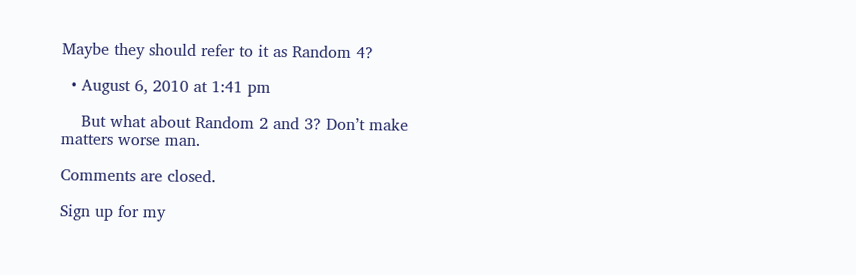Maybe they should refer to it as Random 4?

  • August 6, 2010 at 1:41 pm

    But what about Random 2 and 3? Don’t make matters worse man.

Comments are closed.

Sign up for my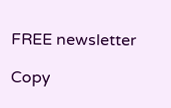FREE newsletter

Copy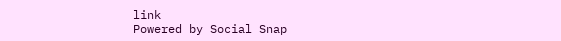link
Powered by Social Snap